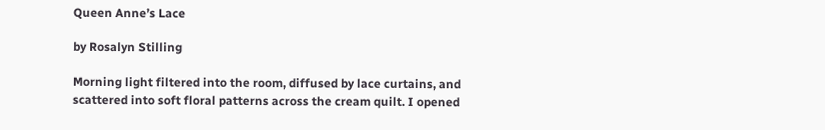Queen Anne’s Lace

by Rosalyn Stilling

Morning light filtered into the room, diffused by lace curtains, and scattered into soft floral patterns across the cream quilt. I opened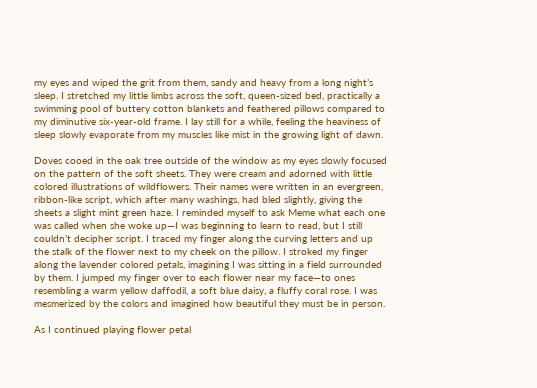my eyes and wiped the grit from them, sandy and heavy from a long night’s sleep. I stretched my little limbs across the soft, queen-sized bed, practically a swimming pool of buttery cotton blankets and feathered pillows compared to my diminutive six-year-old frame. I lay still for a while, feeling the heaviness of sleep slowly evaporate from my muscles like mist in the growing light of dawn.

Doves cooed in the oak tree outside of the window as my eyes slowly focused on the pattern of the soft sheets. They were cream and adorned with little colored illustrations of wildflowers. Their names were written in an evergreen, ribbon-like script, which after many washings, had bled slightly, giving the sheets a slight mint green haze. I reminded myself to ask Meme what each one was called when she woke up—I was beginning to learn to read, but I still couldn’t decipher script. I traced my finger along the curving letters and up the stalk of the flower next to my cheek on the pillow. I stroked my finger along the lavender colored petals, imagining I was sitting in a field surrounded by them. I jumped my finger over to each flower near my face—to ones resembling a warm yellow daffodil, a soft blue daisy, a fluffy coral rose. I was mesmerized by the colors and imagined how beautiful they must be in person.

As I continued playing flower petal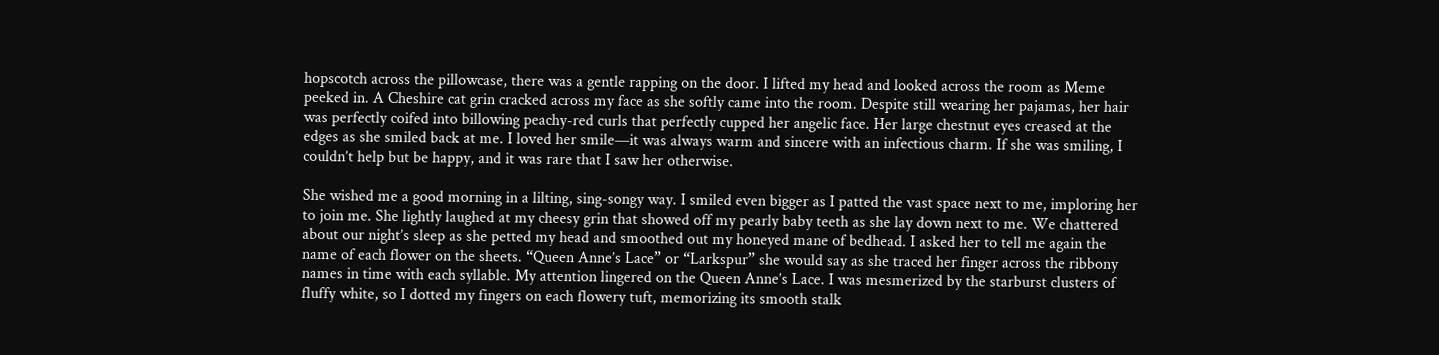hopscotch across the pillowcase, there was a gentle rapping on the door. I lifted my head and looked across the room as Meme peeked in. A Cheshire cat grin cracked across my face as she softly came into the room. Despite still wearing her pajamas, her hair was perfectly coifed into billowing peachy-red curls that perfectly cupped her angelic face. Her large chestnut eyes creased at the edges as she smiled back at me. I loved her smile—it was always warm and sincere with an infectious charm. If she was smiling, I couldn’t help but be happy, and it was rare that I saw her otherwise.

She wished me a good morning in a lilting, sing-songy way. I smiled even bigger as I patted the vast space next to me, imploring her to join me. She lightly laughed at my cheesy grin that showed off my pearly baby teeth as she lay down next to me. We chattered about our night’s sleep as she petted my head and smoothed out my honeyed mane of bedhead. I asked her to tell me again the name of each flower on the sheets. “Queen Anne’s Lace” or “Larkspur” she would say as she traced her finger across the ribbony names in time with each syllable. My attention lingered on the Queen Anne’s Lace. I was mesmerized by the starburst clusters of fluffy white, so I dotted my fingers on each flowery tuft, memorizing its smooth stalk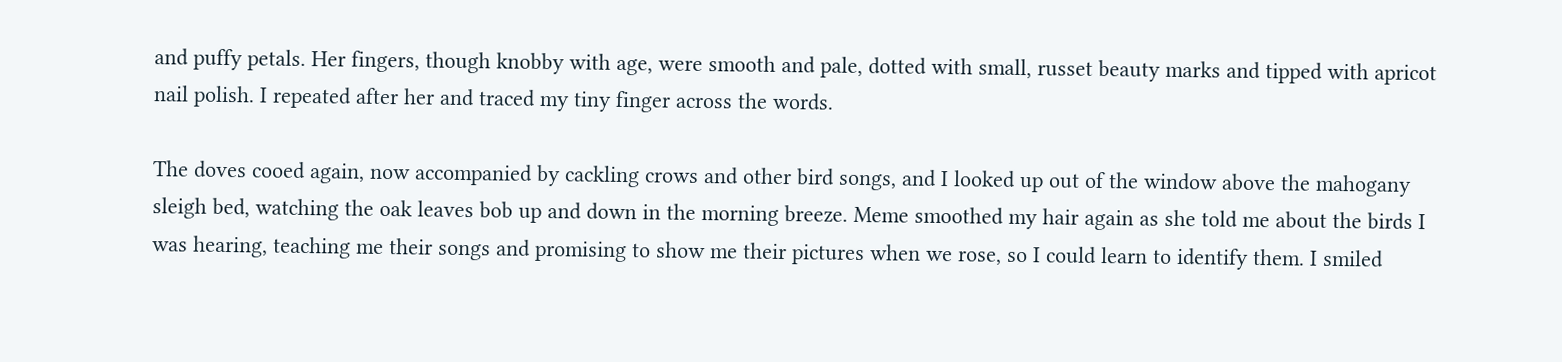and puffy petals. Her fingers, though knobby with age, were smooth and pale, dotted with small, russet beauty marks and tipped with apricot nail polish. I repeated after her and traced my tiny finger across the words.

The doves cooed again, now accompanied by cackling crows and other bird songs, and I looked up out of the window above the mahogany sleigh bed, watching the oak leaves bob up and down in the morning breeze. Meme smoothed my hair again as she told me about the birds I was hearing, teaching me their songs and promising to show me their pictures when we rose, so I could learn to identify them. I smiled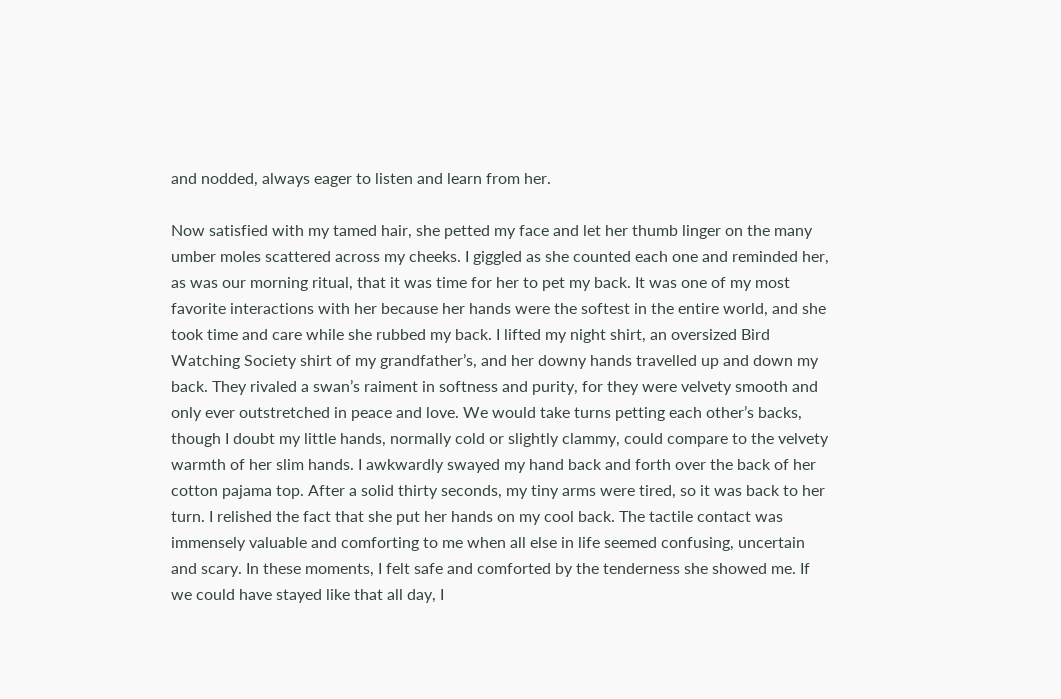and nodded, always eager to listen and learn from her.

Now satisfied with my tamed hair, she petted my face and let her thumb linger on the many umber moles scattered across my cheeks. I giggled as she counted each one and reminded her, as was our morning ritual, that it was time for her to pet my back. It was one of my most favorite interactions with her because her hands were the softest in the entire world, and she took time and care while she rubbed my back. I lifted my night shirt, an oversized Bird Watching Society shirt of my grandfather’s, and her downy hands travelled up and down my back. They rivaled a swan’s raiment in softness and purity, for they were velvety smooth and only ever outstretched in peace and love. We would take turns petting each other’s backs, though I doubt my little hands, normally cold or slightly clammy, could compare to the velvety warmth of her slim hands. I awkwardly swayed my hand back and forth over the back of her cotton pajama top. After a solid thirty seconds, my tiny arms were tired, so it was back to her turn. I relished the fact that she put her hands on my cool back. The tactile contact was immensely valuable and comforting to me when all else in life seemed confusing, uncertain and scary. In these moments, I felt safe and comforted by the tenderness she showed me. If we could have stayed like that all day, I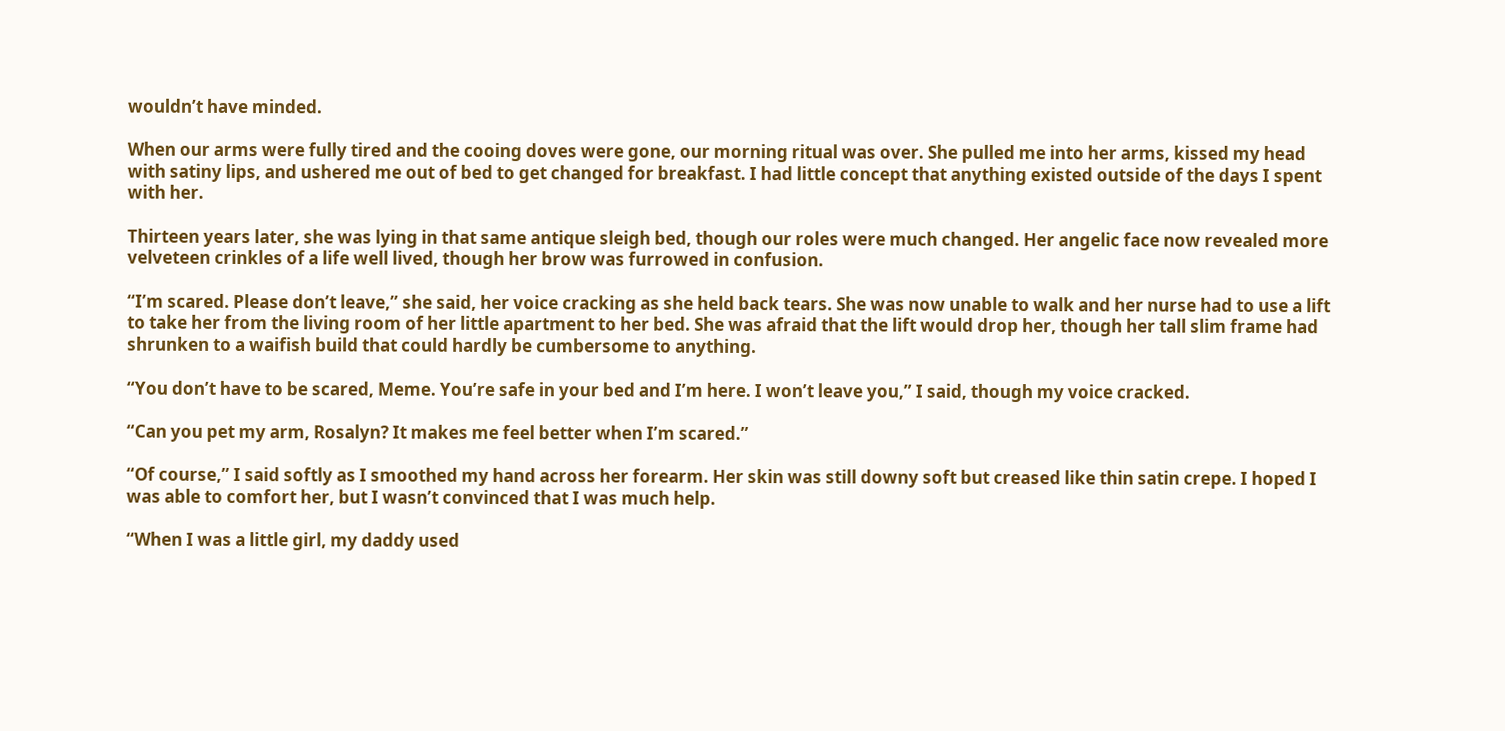wouldn’t have minded.

When our arms were fully tired and the cooing doves were gone, our morning ritual was over. She pulled me into her arms, kissed my head with satiny lips, and ushered me out of bed to get changed for breakfast. I had little concept that anything existed outside of the days I spent with her.

Thirteen years later, she was lying in that same antique sleigh bed, though our roles were much changed. Her angelic face now revealed more velveteen crinkles of a life well lived, though her brow was furrowed in confusion.

“I’m scared. Please don’t leave,” she said, her voice cracking as she held back tears. She was now unable to walk and her nurse had to use a lift to take her from the living room of her little apartment to her bed. She was afraid that the lift would drop her, though her tall slim frame had shrunken to a waifish build that could hardly be cumbersome to anything.

“You don’t have to be scared, Meme. You’re safe in your bed and I’m here. I won’t leave you,” I said, though my voice cracked.

“Can you pet my arm, Rosalyn? It makes me feel better when I’m scared.”

“Of course,” I said softly as I smoothed my hand across her forearm. Her skin was still downy soft but creased like thin satin crepe. I hoped I was able to comfort her, but I wasn’t convinced that I was much help.

“When I was a little girl, my daddy used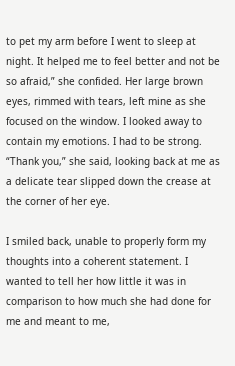to pet my arm before I went to sleep at night. It helped me to feel better and not be so afraid,” she confided. Her large brown eyes, rimmed with tears, left mine as she focused on the window. I looked away to contain my emotions. I had to be strong. “Thank you,” she said, looking back at me as a delicate tear slipped down the crease at the corner of her eye.

I smiled back, unable to properly form my thoughts into a coherent statement. I wanted to tell her how little it was in comparison to how much she had done for me and meant to me,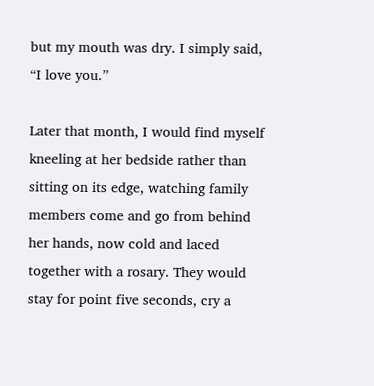but my mouth was dry. I simply said, “I love you.”

Later that month, I would find myself kneeling at her bedside rather than sitting on its edge, watching family members come and go from behind her hands, now cold and laced together with a rosary. They would stay for point five seconds, cry a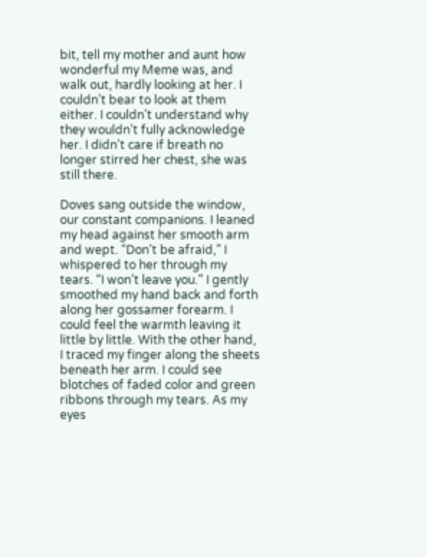bit, tell my mother and aunt how wonderful my Meme was, and walk out, hardly looking at her. I couldn’t bear to look at them either. I couldn’t understand why they wouldn’t fully acknowledge her. I didn’t care if breath no longer stirred her chest, she was still there.

Doves sang outside the window, our constant companions. I leaned my head against her smooth arm and wept. “Don’t be afraid,” I whispered to her through my tears. “I won’t leave you.” I gently smoothed my hand back and forth along her gossamer forearm. I could feel the warmth leaving it little by little. With the other hand, I traced my finger along the sheets beneath her arm. I could see blotches of faded color and green ribbons through my tears. As my eyes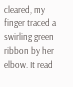cleared, my finger traced a swirling green ribbon by her elbow. It read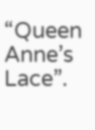“Queen Anne’s Lace”.